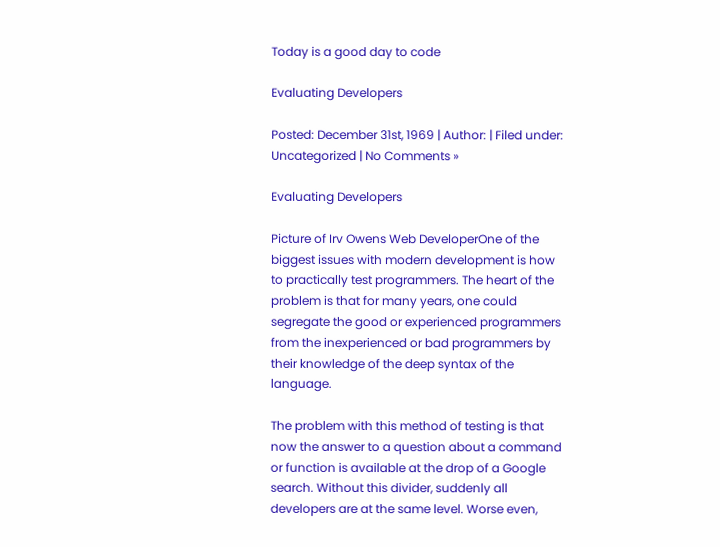Today is a good day to code

Evaluating Developers

Posted: December 31st, 1969 | Author: | Filed under: Uncategorized | No Comments »

Evaluating Developers

Picture of Irv Owens Web DeveloperOne of the biggest issues with modern development is how to practically test programmers. The heart of the problem is that for many years, one could segregate the good or experienced programmers from the inexperienced or bad programmers by their knowledge of the deep syntax of the language.

The problem with this method of testing is that now the answer to a question about a command or function is available at the drop of a Google search. Without this divider, suddenly all developers are at the same level. Worse even,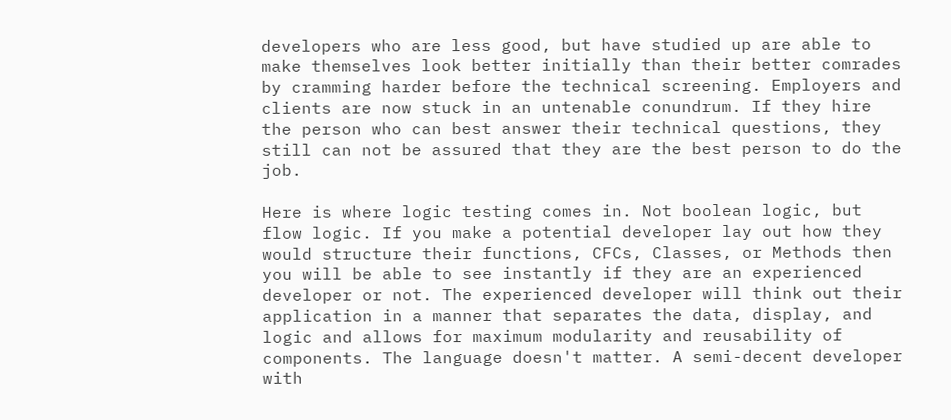developers who are less good, but have studied up are able to make themselves look better initially than their better comrades by cramming harder before the technical screening. Employers and clients are now stuck in an untenable conundrum. If they hire the person who can best answer their technical questions, they still can not be assured that they are the best person to do the job.

Here is where logic testing comes in. Not boolean logic, but flow logic. If you make a potential developer lay out how they would structure their functions, CFCs, Classes, or Methods then you will be able to see instantly if they are an experienced developer or not. The experienced developer will think out their application in a manner that separates the data, display, and logic and allows for maximum modularity and reusability of components. The language doesn't matter. A semi-decent developer with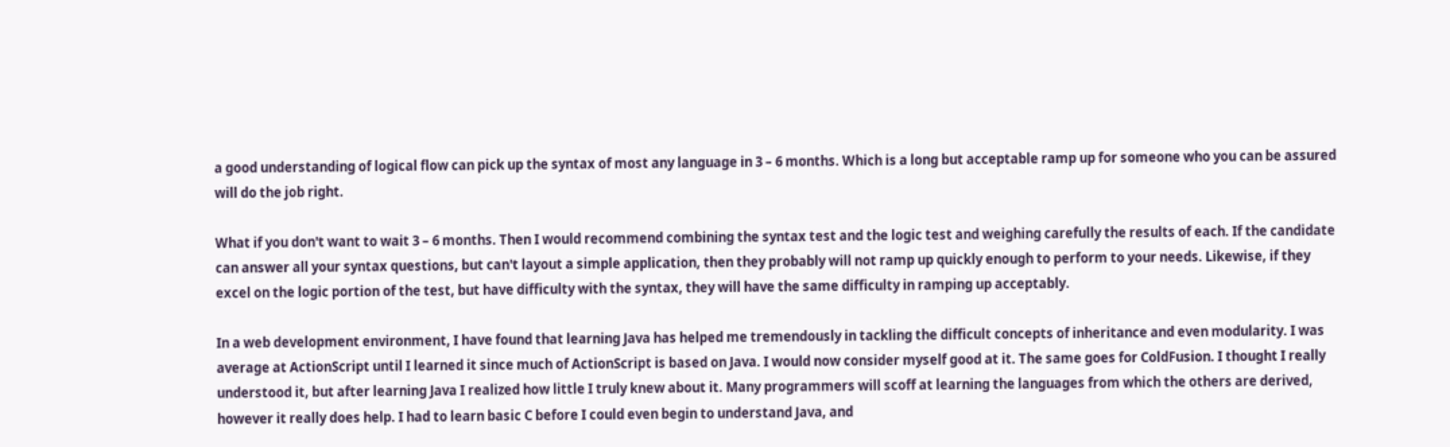a good understanding of logical flow can pick up the syntax of most any language in 3 – 6 months. Which is a long but acceptable ramp up for someone who you can be assured will do the job right.

What if you don't want to wait 3 – 6 months. Then I would recommend combining the syntax test and the logic test and weighing carefully the results of each. If the candidate can answer all your syntax questions, but can't layout a simple application, then they probably will not ramp up quickly enough to perform to your needs. Likewise, if they excel on the logic portion of the test, but have difficulty with the syntax, they will have the same difficulty in ramping up acceptably.

In a web development environment, I have found that learning Java has helped me tremendously in tackling the difficult concepts of inheritance and even modularity. I was average at ActionScript until I learned it since much of ActionScript is based on Java. I would now consider myself good at it. The same goes for ColdFusion. I thought I really understood it, but after learning Java I realized how little I truly knew about it. Many programmers will scoff at learning the languages from which the others are derived, however it really does help. I had to learn basic C before I could even begin to understand Java, and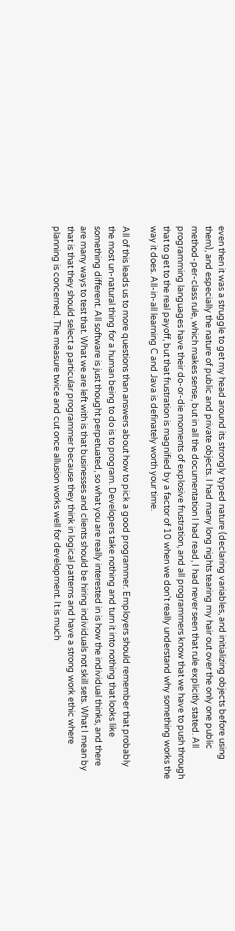even then it was a struggle to get my head around its strongly typed nature (declaring variables, and initializing objects before using them), and especially the nature of public and private objects. I had many long nights tearing my hair out over the only one public method-per-class rule, which makes sense, but in all the documentation I had read, I had never seen that rule explicitly stated. All programming languages have their do-or-die moments of explosive frustration, and all programmers know that we have to push through that to get to the real payoff, but that frustration is magnified by a factor of 10 when we don't really understand why something works the way it does. All-in-all learning C and Java is definately worth your time.

All of this leads us to more questions than answers about how to pick a good programmer. Employers should remember that probably the most un-natural thing for a human being to do is to program. Developers take nothing and turn it into nothing that looks like something different. All software is just thought perpetuated, so what you are really interested in is how the individual thinks, and there are many ways to test that. What we are left with is that businesses and clients should be hiring individuals not skill sets. What I mean by that is that they should select a particular programmer because they think in logical patterns and have a strong work ethic where planning is concerned. The measure twice and cut once allusion works well for development. It is much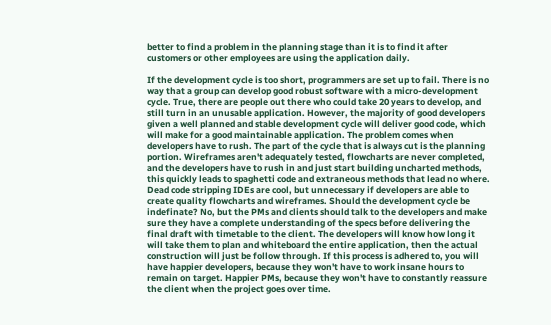better to find a problem in the planning stage than it is to find it after customers or other employees are using the application daily.

If the development cycle is too short, programmers are set up to fail. There is no way that a group can develop good robust software with a micro-development cycle. True, there are people out there who could take 20 years to develop, and still turn in an unusable application. However, the majority of good developers given a well planned and stable development cycle will deliver good code, which will make for a good maintainable application. The problem comes when developers have to rush. The part of the cycle that is always cut is the planning portion. Wireframes aren't adequately tested, flowcharts are never completed, and the developers have to rush in and just start building uncharted methods, this quickly leads to spaghetti code and extraneous methods that lead no where. Dead code stripping IDEs are cool, but unnecessary if developers are able to create quality flowcharts and wireframes. Should the development cycle be indefinate? No, but the PMs and clients should talk to the developers and make sure they have a complete understanding of the specs before delivering the final draft with timetable to the client. The developers will know how long it will take them to plan and whiteboard the entire application, then the actual construction will just be follow through. If this process is adhered to, you will have happier developers, because they won't have to work insane hours to remain on target. Happier PMs, because they won't have to constantly reassure the client when the project goes over time.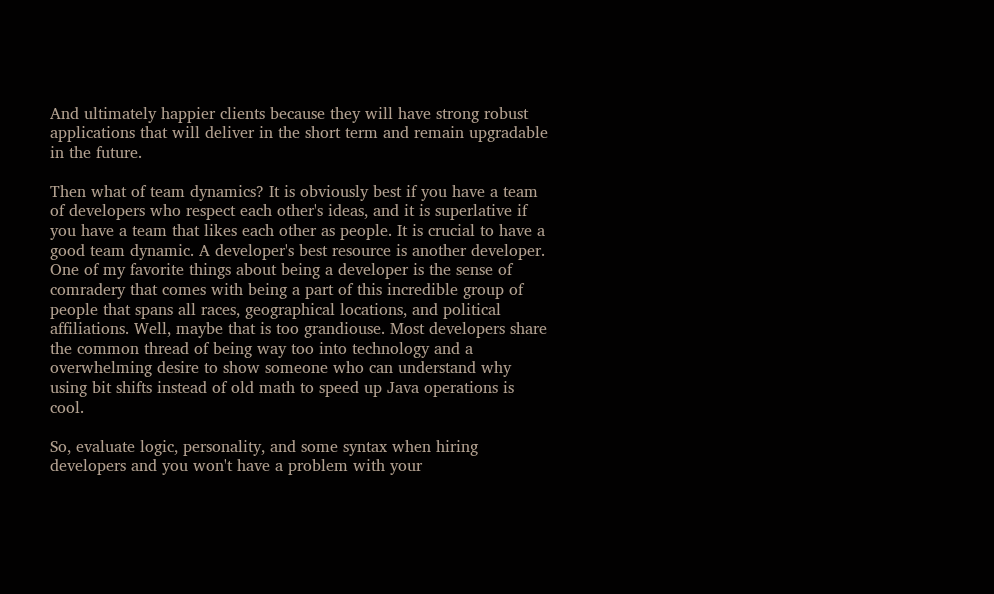And ultimately happier clients because they will have strong robust applications that will deliver in the short term and remain upgradable in the future.

Then what of team dynamics? It is obviously best if you have a team of developers who respect each other's ideas, and it is superlative if you have a team that likes each other as people. It is crucial to have a good team dynamic. A developer's best resource is another developer. One of my favorite things about being a developer is the sense of comradery that comes with being a part of this incredible group of people that spans all races, geographical locations, and political affiliations. Well, maybe that is too grandiouse. Most developers share the common thread of being way too into technology and a overwhelming desire to show someone who can understand why using bit shifts instead of old math to speed up Java operations is cool.

So, evaluate logic, personality, and some syntax when hiring developers and you won't have a problem with your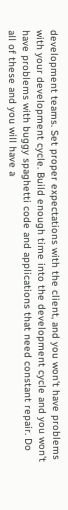development teams. Set proper expectations with the client, and you won't have problems with your development cycle. Build enough time into the development cycle and you won't have problems with buggy spaghetti code and applications that need constant repair. Do all of these and you will have a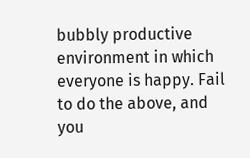bubbly productive environment in which everyone is happy. Fail to do the above, and you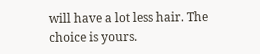will have a lot less hair. The choice is yours.